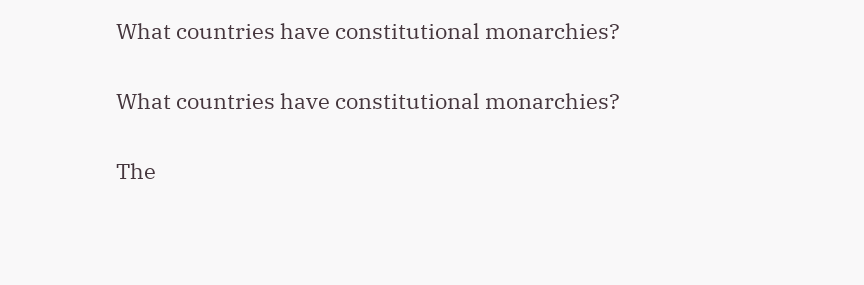What countries have constitutional monarchies?

What countries have constitutional monarchies?

The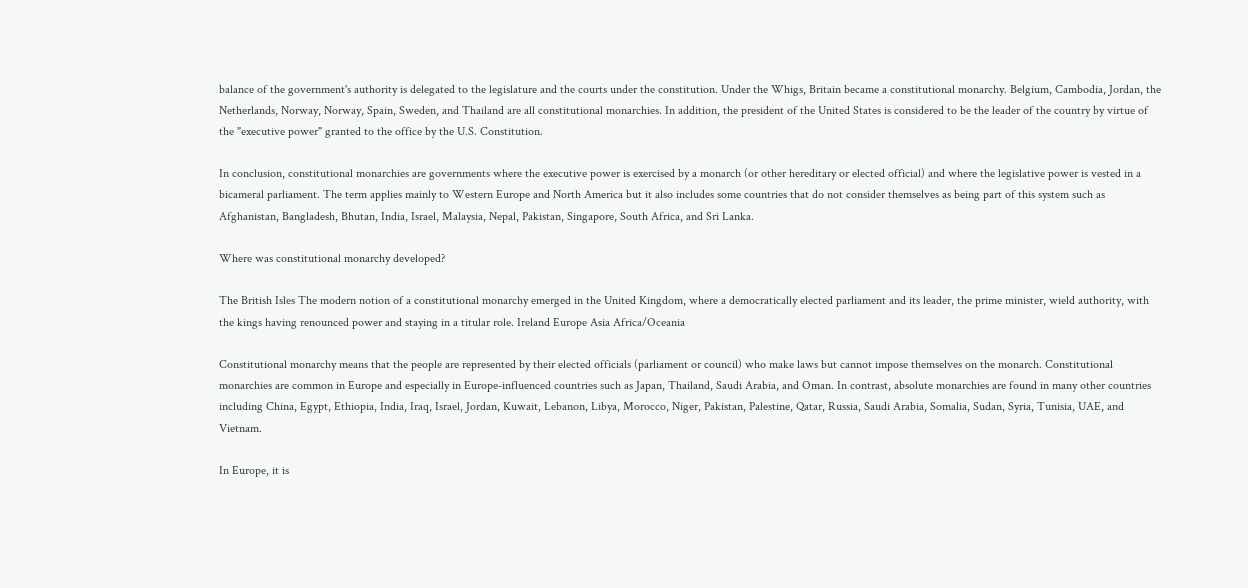balance of the government's authority is delegated to the legislature and the courts under the constitution. Under the Whigs, Britain became a constitutional monarchy. Belgium, Cambodia, Jordan, the Netherlands, Norway, Norway, Spain, Sweden, and Thailand are all constitutional monarchies. In addition, the president of the United States is considered to be the leader of the country by virtue of the "executive power" granted to the office by the U.S. Constitution.

In conclusion, constitutional monarchies are governments where the executive power is exercised by a monarch (or other hereditary or elected official) and where the legislative power is vested in a bicameral parliament. The term applies mainly to Western Europe and North America but it also includes some countries that do not consider themselves as being part of this system such as Afghanistan, Bangladesh, Bhutan, India, Israel, Malaysia, Nepal, Pakistan, Singapore, South Africa, and Sri Lanka.

Where was constitutional monarchy developed?

The British Isles The modern notion of a constitutional monarchy emerged in the United Kingdom, where a democratically elected parliament and its leader, the prime minister, wield authority, with the kings having renounced power and staying in a titular role. Ireland Europe Asia Africa/Oceania

Constitutional monarchy means that the people are represented by their elected officials (parliament or council) who make laws but cannot impose themselves on the monarch. Constitutional monarchies are common in Europe and especially in Europe-influenced countries such as Japan, Thailand, Saudi Arabia, and Oman. In contrast, absolute monarchies are found in many other countries including China, Egypt, Ethiopia, India, Iraq, Israel, Jordan, Kuwait, Lebanon, Libya, Morocco, Niger, Pakistan, Palestine, Qatar, Russia, Saudi Arabia, Somalia, Sudan, Syria, Tunisia, UAE, and Vietnam.

In Europe, it is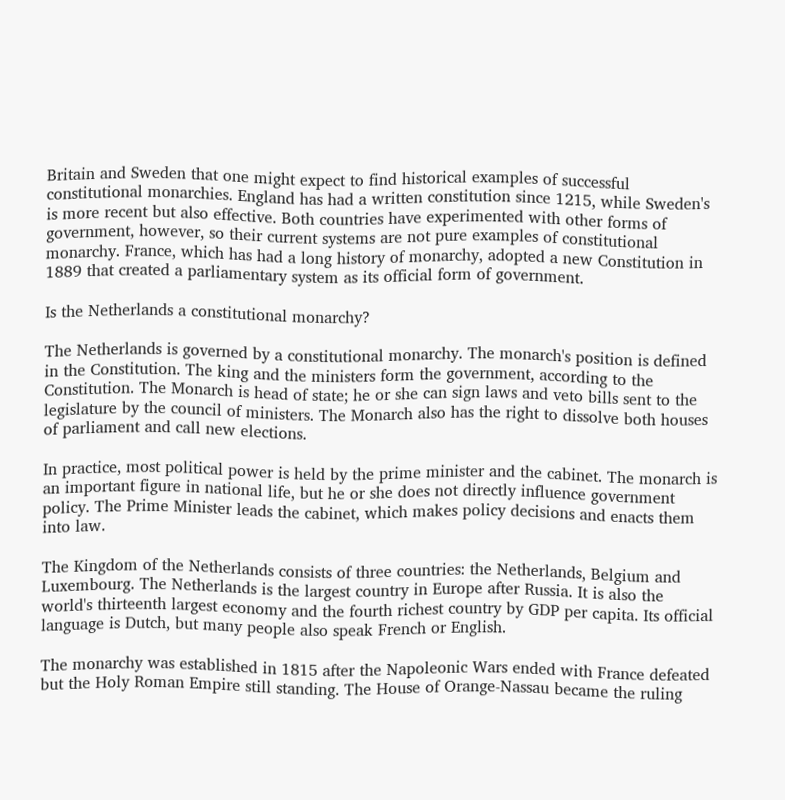Britain and Sweden that one might expect to find historical examples of successful constitutional monarchies. England has had a written constitution since 1215, while Sweden's is more recent but also effective. Both countries have experimented with other forms of government, however, so their current systems are not pure examples of constitutional monarchy. France, which has had a long history of monarchy, adopted a new Constitution in 1889 that created a parliamentary system as its official form of government.

Is the Netherlands a constitutional monarchy?

The Netherlands is governed by a constitutional monarchy. The monarch's position is defined in the Constitution. The king and the ministers form the government, according to the Constitution. The Monarch is head of state; he or she can sign laws and veto bills sent to the legislature by the council of ministers. The Monarch also has the right to dissolve both houses of parliament and call new elections.

In practice, most political power is held by the prime minister and the cabinet. The monarch is an important figure in national life, but he or she does not directly influence government policy. The Prime Minister leads the cabinet, which makes policy decisions and enacts them into law.

The Kingdom of the Netherlands consists of three countries: the Netherlands, Belgium and Luxembourg. The Netherlands is the largest country in Europe after Russia. It is also the world's thirteenth largest economy and the fourth richest country by GDP per capita. Its official language is Dutch, but many people also speak French or English.

The monarchy was established in 1815 after the Napoleonic Wars ended with France defeated but the Holy Roman Empire still standing. The House of Orange-Nassau became the ruling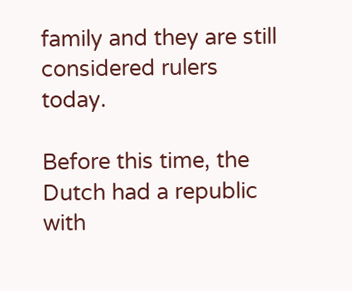family and they are still considered rulers today.

Before this time, the Dutch had a republic with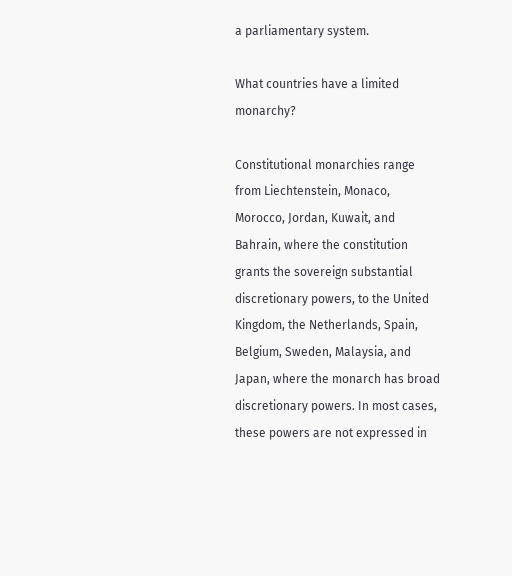a parliamentary system.

What countries have a limited monarchy?

Constitutional monarchies range from Liechtenstein, Monaco, Morocco, Jordan, Kuwait, and Bahrain, where the constitution grants the sovereign substantial discretionary powers, to the United Kingdom, the Netherlands, Spain, Belgium, Sweden, Malaysia, and Japan, where the monarch has broad discretionary powers. In most cases, these powers are not expressed in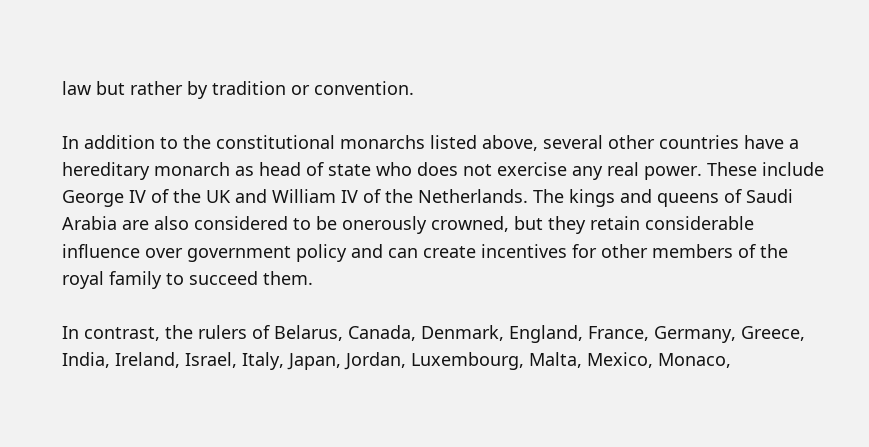law but rather by tradition or convention.

In addition to the constitutional monarchs listed above, several other countries have a hereditary monarch as head of state who does not exercise any real power. These include George IV of the UK and William IV of the Netherlands. The kings and queens of Saudi Arabia are also considered to be onerously crowned, but they retain considerable influence over government policy and can create incentives for other members of the royal family to succeed them.

In contrast, the rulers of Belarus, Canada, Denmark, England, France, Germany, Greece, India, Ireland, Israel, Italy, Japan, Jordan, Luxembourg, Malta, Mexico, Monaco,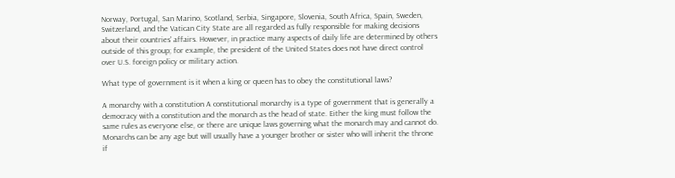Norway, Portugal, San Marino, Scotland, Serbia, Singapore, Slovenia, South Africa, Spain, Sweden, Switzerland, and the Vatican City State are all regarded as fully responsible for making decisions about their countries' affairs. However, in practice many aspects of daily life are determined by others outside of this group; for example, the president of the United States does not have direct control over U.S. foreign policy or military action.

What type of government is it when a king or queen has to obey the constitutional laws?

A monarchy with a constitution A constitutional monarchy is a type of government that is generally a democracy with a constitution and the monarch as the head of state. Either the king must follow the same rules as everyone else, or there are unique laws governing what the monarch may and cannot do. Monarchs can be any age but will usually have a younger brother or sister who will inherit the throne if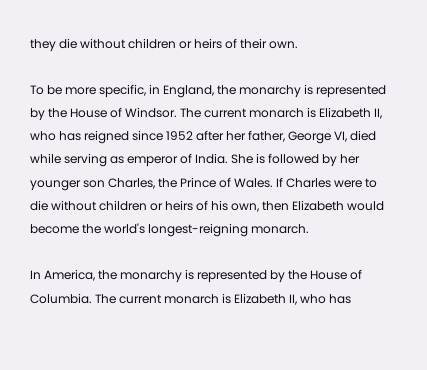they die without children or heirs of their own.

To be more specific, in England, the monarchy is represented by the House of Windsor. The current monarch is Elizabeth II, who has reigned since 1952 after her father, George VI, died while serving as emperor of India. She is followed by her younger son Charles, the Prince of Wales. If Charles were to die without children or heirs of his own, then Elizabeth would become the world's longest-reigning monarch.

In America, the monarchy is represented by the House of Columbia. The current monarch is Elizabeth II, who has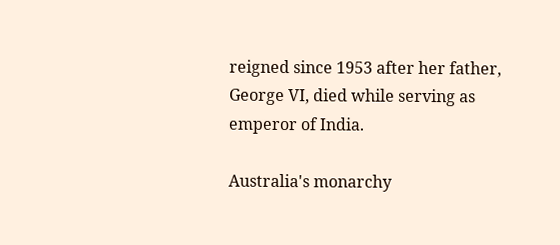reigned since 1953 after her father, George VI, died while serving as emperor of India.

Australia's monarchy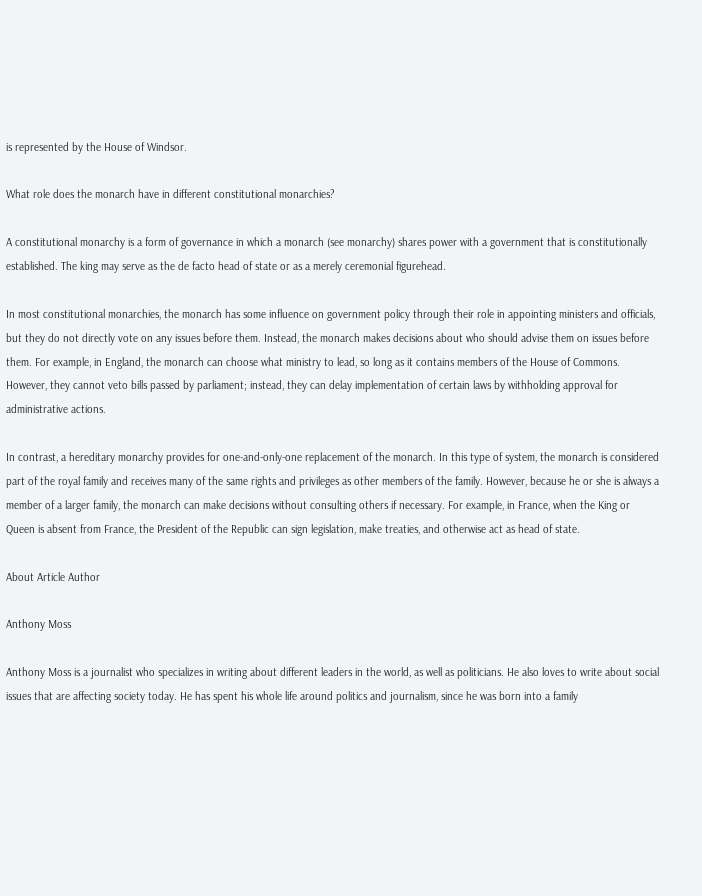is represented by the House of Windsor.

What role does the monarch have in different constitutional monarchies?

A constitutional monarchy is a form of governance in which a monarch (see monarchy) shares power with a government that is constitutionally established. The king may serve as the de facto head of state or as a merely ceremonial figurehead.

In most constitutional monarchies, the monarch has some influence on government policy through their role in appointing ministers and officials, but they do not directly vote on any issues before them. Instead, the monarch makes decisions about who should advise them on issues before them. For example, in England, the monarch can choose what ministry to lead, so long as it contains members of the House of Commons. However, they cannot veto bills passed by parliament; instead, they can delay implementation of certain laws by withholding approval for administrative actions.

In contrast, a hereditary monarchy provides for one-and-only-one replacement of the monarch. In this type of system, the monarch is considered part of the royal family and receives many of the same rights and privileges as other members of the family. However, because he or she is always a member of a larger family, the monarch can make decisions without consulting others if necessary. For example, in France, when the King or Queen is absent from France, the President of the Republic can sign legislation, make treaties, and otherwise act as head of state.

About Article Author

Anthony Moss

Anthony Moss is a journalist who specializes in writing about different leaders in the world, as well as politicians. He also loves to write about social issues that are affecting society today. He has spent his whole life around politics and journalism, since he was born into a family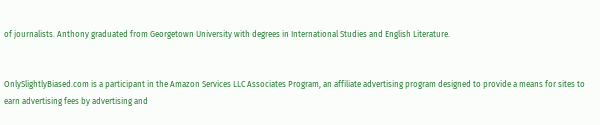of journalists. Anthony graduated from Georgetown University with degrees in International Studies and English Literature.


OnlySlightlyBiased.com is a participant in the Amazon Services LLC Associates Program, an affiliate advertising program designed to provide a means for sites to earn advertising fees by advertising and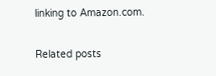linking to Amazon.com.

Related posts